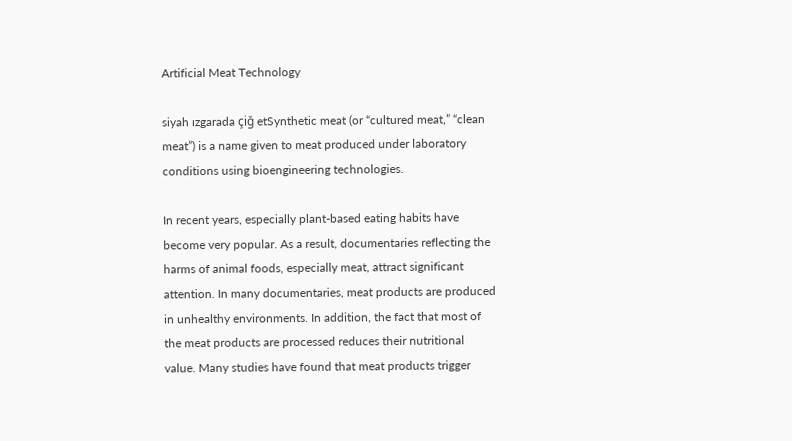Artificial Meat Technology

siyah ızgarada çiğ etSynthetic meat (or “cultured meat,” “clean meat”) is a name given to meat produced under laboratory conditions using bioengineering technologies.

In recent years, especially plant-based eating habits have become very popular. As a result, documentaries reflecting the harms of animal foods, especially meat, attract significant attention. In many documentaries, meat products are produced in unhealthy environments. In addition, the fact that most of the meat products are processed reduces their nutritional value. Many studies have found that meat products trigger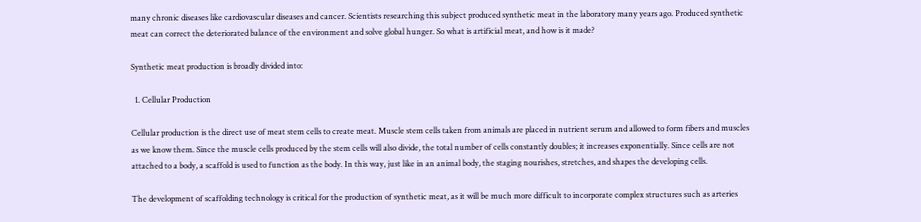many chronic diseases like cardiovascular diseases and cancer. Scientists researching this subject produced synthetic meat in the laboratory many years ago. Produced synthetic meat can correct the deteriorated balance of the environment and solve global hunger. So what is artificial meat, and how is it made?

Synthetic meat production is broadly divided into:

  1. Cellular Production

Cellular production is the direct use of meat stem cells to create meat. Muscle stem cells taken from animals are placed in nutrient serum and allowed to form fibers and muscles as we know them. Since the muscle cells produced by the stem cells will also divide, the total number of cells constantly doubles; it increases exponentially. Since cells are not attached to a body, a scaffold is used to function as the body. In this way, just like in an animal body, the staging nourishes, stretches, and shapes the developing cells.

The development of scaffolding technology is critical for the production of synthetic meat, as it will be much more difficult to incorporate complex structures such as arteries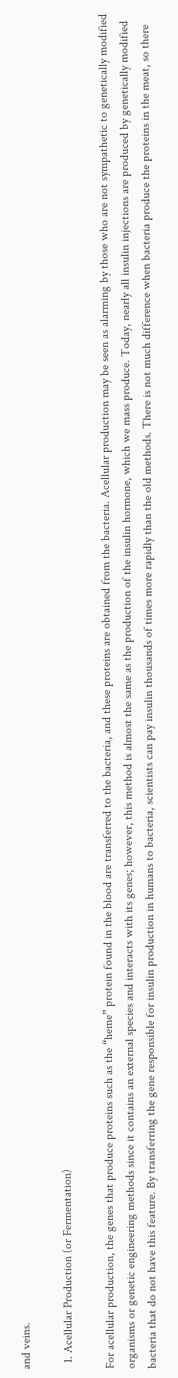and veins.

  1. Acellular Production (or Fermentation)

For acellular production, the genes that produce proteins such as the “heme” protein found in the blood are transferred to the bacteria, and these proteins are obtained from the bacteria. Acellular production may be seen as alarming by those who are not sympathetic to genetically modified organisms or genetic engineering methods since it contains an external species and interacts with its genes; however, this method is almost the same as the production of the insulin hormone, which we mass produce. Today, nearly all insulin injections are produced by genetically modified bacteria that do not have this feature. By transferring the gene responsible for insulin production in humans to bacteria, scientists can pay insulin thousands of times more rapidly than the old methods. There is not much difference when bacteria produce the proteins in the meat, so there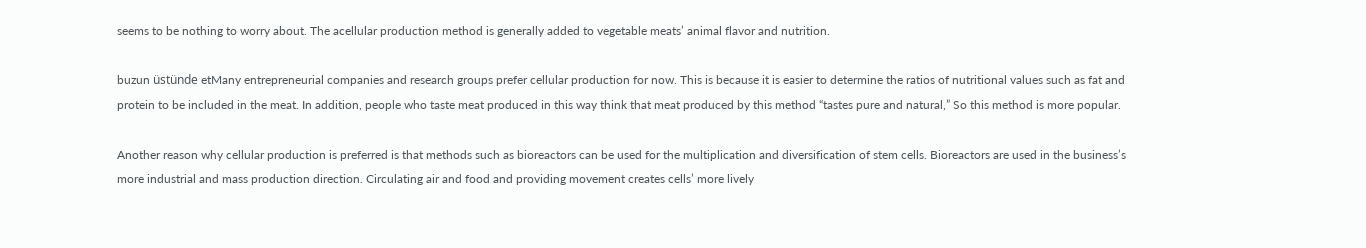seems to be nothing to worry about. The acellular production method is generally added to vegetable meats’ animal flavor and nutrition.

buzun üstünde etMany entrepreneurial companies and research groups prefer cellular production for now. This is because it is easier to determine the ratios of nutritional values such as fat and protein to be included in the meat. In addition, people who taste meat produced in this way think that meat produced by this method “tastes pure and natural,” So this method is more popular.

Another reason why cellular production is preferred is that methods such as bioreactors can be used for the multiplication and diversification of stem cells. Bioreactors are used in the business’s more industrial and mass production direction. Circulating air and food and providing movement creates cells’ more lively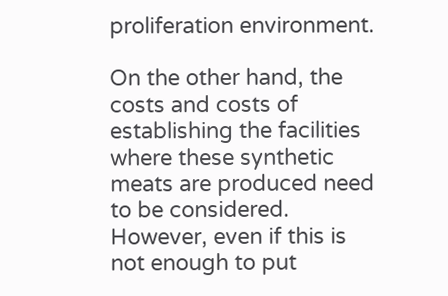proliferation environment.

On the other hand, the costs and costs of establishing the facilities where these synthetic meats are produced need to be considered. However, even if this is not enough to put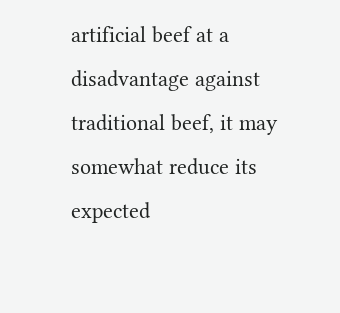artificial beef at a disadvantage against traditional beef, it may somewhat reduce its expected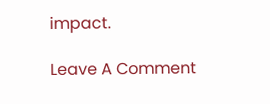impact.

Leave A Comment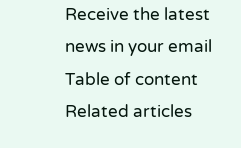Receive the latest news in your email
Table of content
Related articles